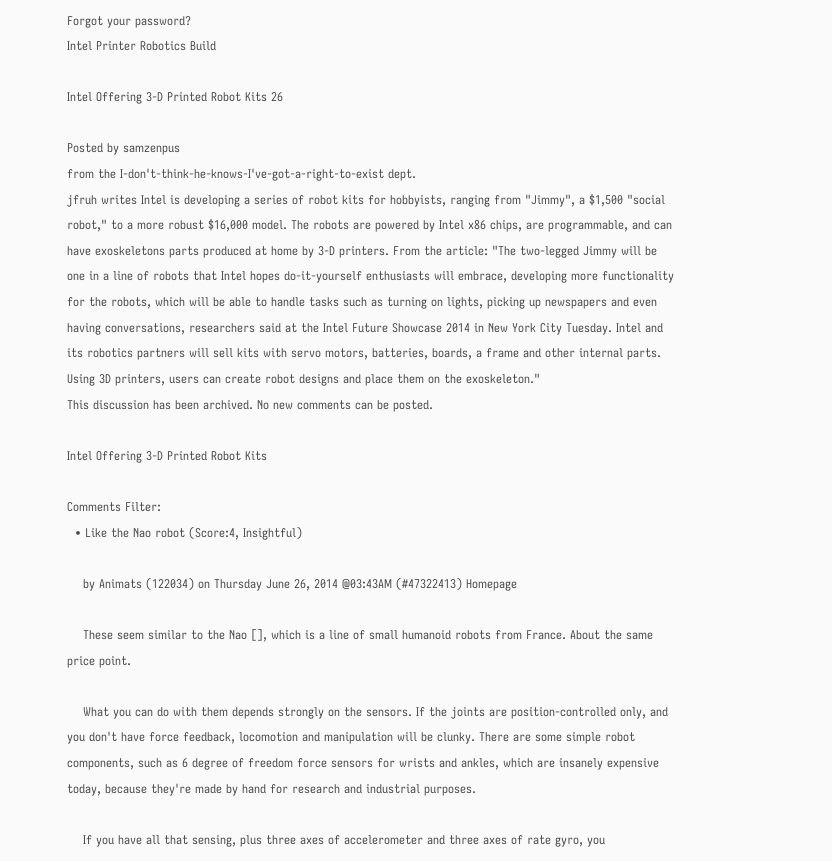Forgot your password?
Intel Printer Robotics Build

Intel Offering 3-D Printed Robot Kits 26

Posted by samzenpus
from the I-don't-think-he-knows-I've-got-a-right-to-exist dept.
jfruh writes Intel is developing a series of robot kits for hobbyists, ranging from "Jimmy", a $1,500 "social robot," to a more robust $16,000 model. The robots are powered by Intel x86 chips, are programmable, and can have exoskeletons parts produced at home by 3-D printers. From the article: "The two-legged Jimmy will be one in a line of robots that Intel hopes do-it-yourself enthusiasts will embrace, developing more functionality for the robots, which will be able to handle tasks such as turning on lights, picking up newspapers and even having conversations, researchers said at the Intel Future Showcase 2014 in New York City Tuesday. Intel and its robotics partners will sell kits with servo motors, batteries, boards, a frame and other internal parts. Using 3D printers, users can create robot designs and place them on the exoskeleton."
This discussion has been archived. No new comments can be posted.

Intel Offering 3-D Printed Robot Kits

Comments Filter:
  • Like the Nao robot (Score:4, Insightful)

    by Animats (122034) on Thursday June 26, 2014 @03:43AM (#47322413) Homepage

    These seem similar to the Nao [], which is a line of small humanoid robots from France. About the same price point.

    What you can do with them depends strongly on the sensors. If the joints are position-controlled only, and you don't have force feedback, locomotion and manipulation will be clunky. There are some simple robot components, such as 6 degree of freedom force sensors for wrists and ankles, which are insanely expensive today, because they're made by hand for research and industrial purposes.

    If you have all that sensing, plus three axes of accelerometer and three axes of rate gyro, you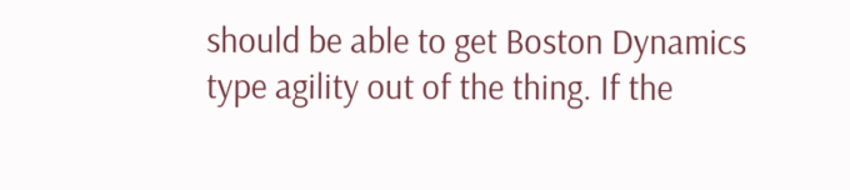should be able to get Boston Dynamics type agility out of the thing. If the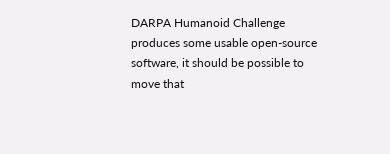DARPA Humanoid Challenge produces some usable open-source software, it should be possible to move that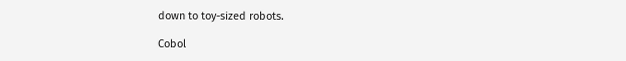down to toy-sized robots.

Cobol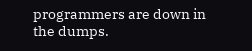programmers are down in the dumps.